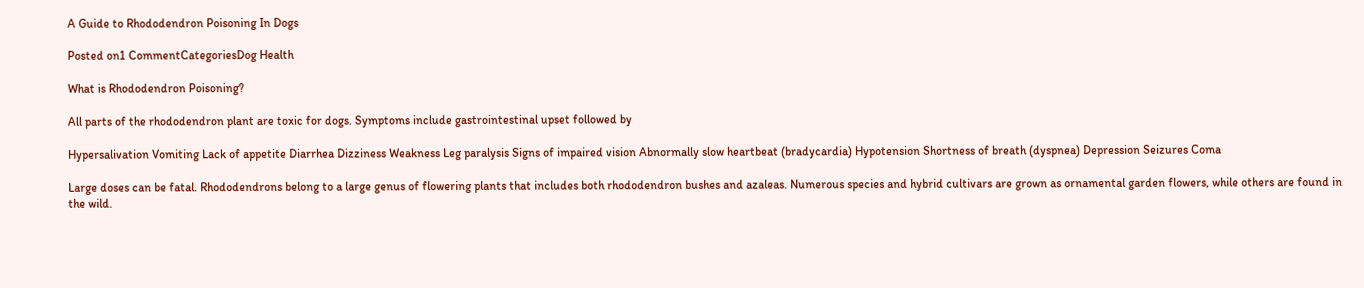A Guide to Rhododendron Poisoning In Dogs

Posted on1 CommentCategoriesDog Health

What is Rhododendron Poisoning?

All parts of the rhododendron plant are toxic for dogs. Symptoms include gastrointestinal upset followed by

Hypersalivation Vomiting Lack of appetite Diarrhea Dizziness Weakness Leg paralysis Signs of impaired vision Abnormally slow heartbeat (bradycardia) Hypotension Shortness of breath (dyspnea) Depression Seizures Coma

Large doses can be fatal. Rhododendrons belong to a large genus of flowering plants that includes both rhododendron bushes and azaleas. Numerous species and hybrid cultivars are grown as ornamental garden flowers, while others are found in the wild.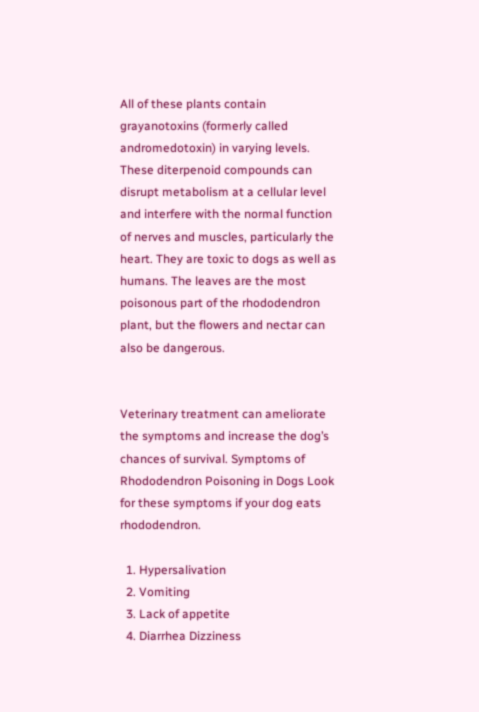All of these plants contain grayanotoxins (formerly called andromedotoxin) in varying levels. These diterpenoid compounds can disrupt metabolism at a cellular level and interfere with the normal function of nerves and muscles, particularly the heart. They are toxic to dogs as well as humans. The leaves are the most poisonous part of the rhododendron plant, but the flowers and nectar can also be dangerous.


Veterinary treatment can ameliorate the symptoms and increase the dog’s chances of survival. Symptoms of Rhododendron Poisoning in Dogs Look for these symptoms if your dog eats rhododendron.

  1. Hypersalivation
  2. Vomiting
  3. Lack of appetite
  4. Diarrhea Dizziness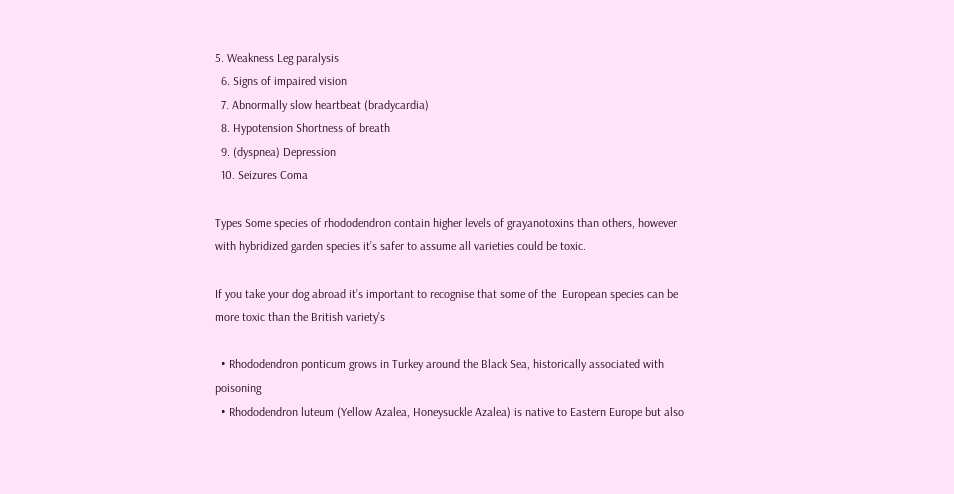5. Weakness Leg paralysis
  6. Signs of impaired vision
  7. Abnormally slow heartbeat (bradycardia)
  8. Hypotension Shortness of breath
  9. (dyspnea) Depression
  10. Seizures Coma

Types Some species of rhododendron contain higher levels of grayanotoxins than others, however with hybridized garden species it’s safer to assume all varieties could be toxic.

If you take your dog abroad it’s important to recognise that some of the  European species can be more toxic than the British variety’s

  • Rhododendron ponticum grows in Turkey around the Black Sea, historically associated with poisoning
  • Rhododendron luteum (Yellow Azalea, Honeysuckle Azalea) is native to Eastern Europe but also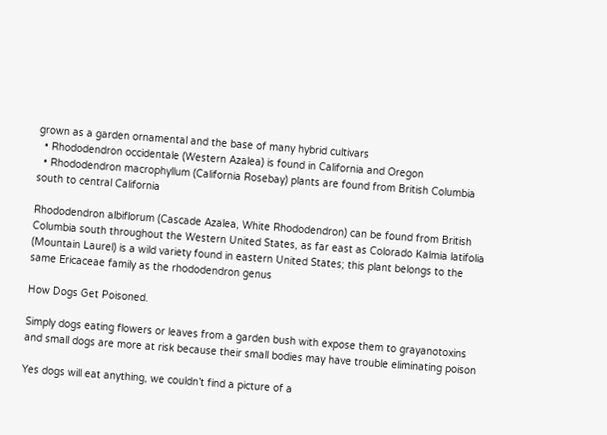grown as a garden ornamental and the base of many hybrid cultivars
  • Rhododendron occidentale (Western Azalea) is found in California and Oregon
  • Rhododendron macrophyllum (California Rosebay) plants are found from British Columbia south to central California

Rhododendron albiflorum (Cascade Azalea, White Rhododendron) can be found from British Columbia south throughout the Western United States, as far east as Colorado Kalmia latifolia (Mountain Laurel) is a wild variety found in eastern United States; this plant belongs to the same Ericaceae family as the rhododendron genus

How Dogs Get Poisoned.

Simply dogs eating flowers or leaves from a garden bush with expose them to grayanotoxins and small dogs are more at risk because their small bodies may have trouble eliminating poison

Yes dogs will eat anything, we couldn’t find a picture of a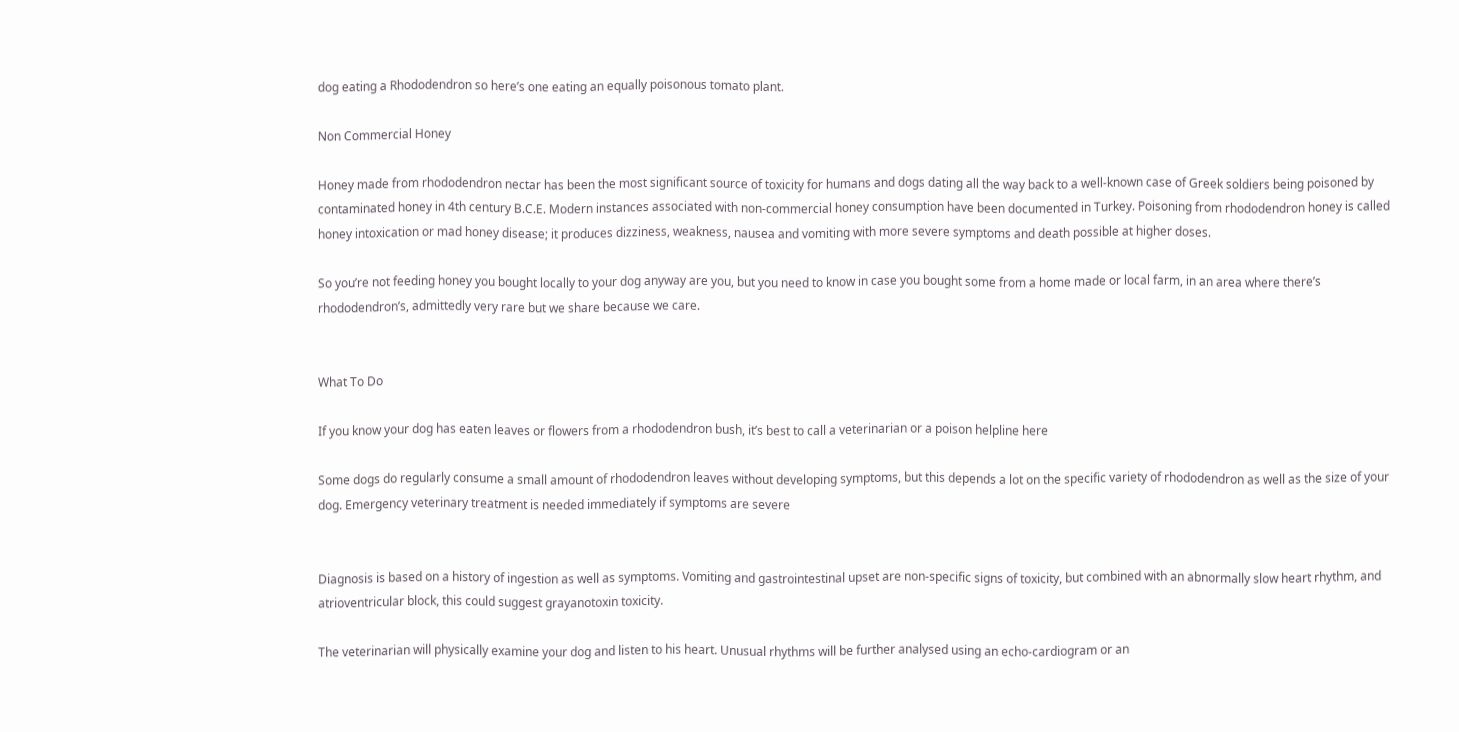dog eating a Rhododendron so here’s one eating an equally poisonous tomato plant.

Non Commercial Honey

Honey made from rhododendron nectar has been the most significant source of toxicity for humans and dogs dating all the way back to a well-known case of Greek soldiers being poisoned by contaminated honey in 4th century B.C.E. Modern instances associated with non-commercial honey consumption have been documented in Turkey. Poisoning from rhododendron honey is called honey intoxication or mad honey disease; it produces dizziness, weakness, nausea and vomiting with more severe symptoms and death possible at higher doses.

So you’re not feeding honey you bought locally to your dog anyway are you, but you need to know in case you bought some from a home made or local farm, in an area where there’s rhododendron’s, admittedly very rare but we share because we care.


What To Do

If you know your dog has eaten leaves or flowers from a rhododendron bush, it’s best to call a veterinarian or a poison helpline here

Some dogs do regularly consume a small amount of rhododendron leaves without developing symptoms, but this depends a lot on the specific variety of rhododendron as well as the size of your dog. Emergency veterinary treatment is needed immediately if symptoms are severe


Diagnosis is based on a history of ingestion as well as symptoms. Vomiting and gastrointestinal upset are non-specific signs of toxicity, but combined with an abnormally slow heart rhythm, and atrioventricular block, this could suggest grayanotoxin toxicity.

The veterinarian will physically examine your dog and listen to his heart. Unusual rhythms will be further analysed using an echo-cardiogram or an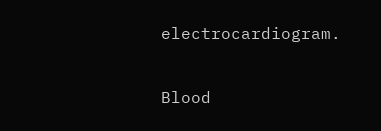electrocardiogram.

Blood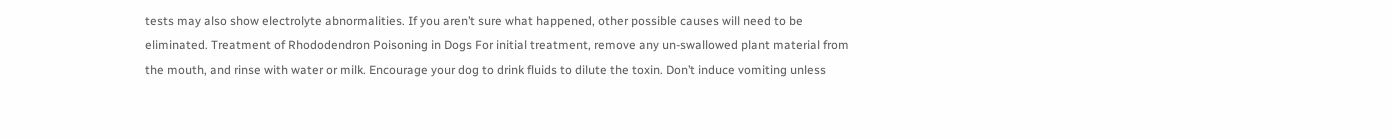tests may also show electrolyte abnormalities. If you aren’t sure what happened, other possible causes will need to be eliminated. Treatment of Rhododendron Poisoning in Dogs For initial treatment, remove any un-swallowed plant material from the mouth, and rinse with water or milk. Encourage your dog to drink fluids to dilute the toxin. Don’t induce vomiting unless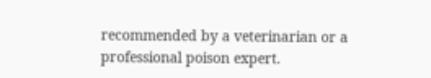recommended by a veterinarian or a professional poison expert.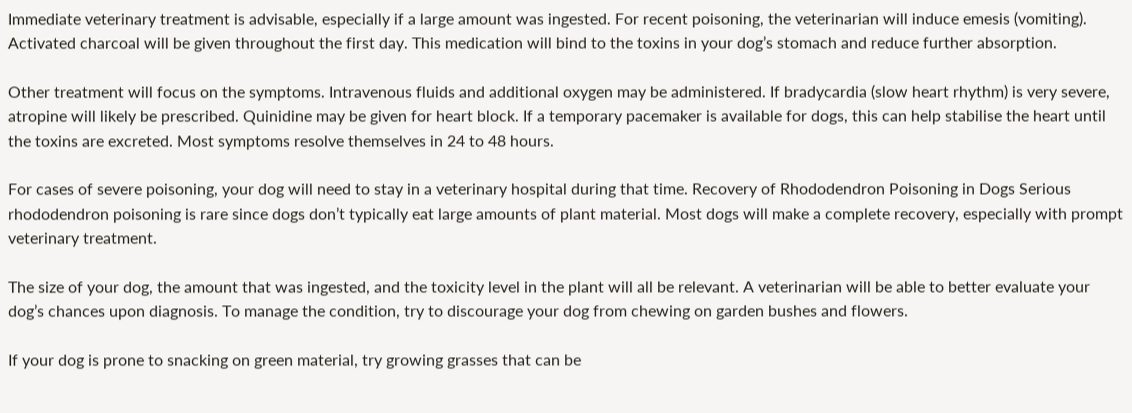Immediate veterinary treatment is advisable, especially if a large amount was ingested. For recent poisoning, the veterinarian will induce emesis (vomiting). Activated charcoal will be given throughout the first day. This medication will bind to the toxins in your dog’s stomach and reduce further absorption.

Other treatment will focus on the symptoms. Intravenous fluids and additional oxygen may be administered. If bradycardia (slow heart rhythm) is very severe, atropine will likely be prescribed. Quinidine may be given for heart block. If a temporary pacemaker is available for dogs, this can help stabilise the heart until the toxins are excreted. Most symptoms resolve themselves in 24 to 48 hours.

For cases of severe poisoning, your dog will need to stay in a veterinary hospital during that time. Recovery of Rhododendron Poisoning in Dogs Serious rhododendron poisoning is rare since dogs don’t typically eat large amounts of plant material. Most dogs will make a complete recovery, especially with prompt veterinary treatment.

The size of your dog, the amount that was ingested, and the toxicity level in the plant will all be relevant. A veterinarian will be able to better evaluate your dog’s chances upon diagnosis. To manage the condition, try to discourage your dog from chewing on garden bushes and flowers.

If your dog is prone to snacking on green material, try growing grasses that can be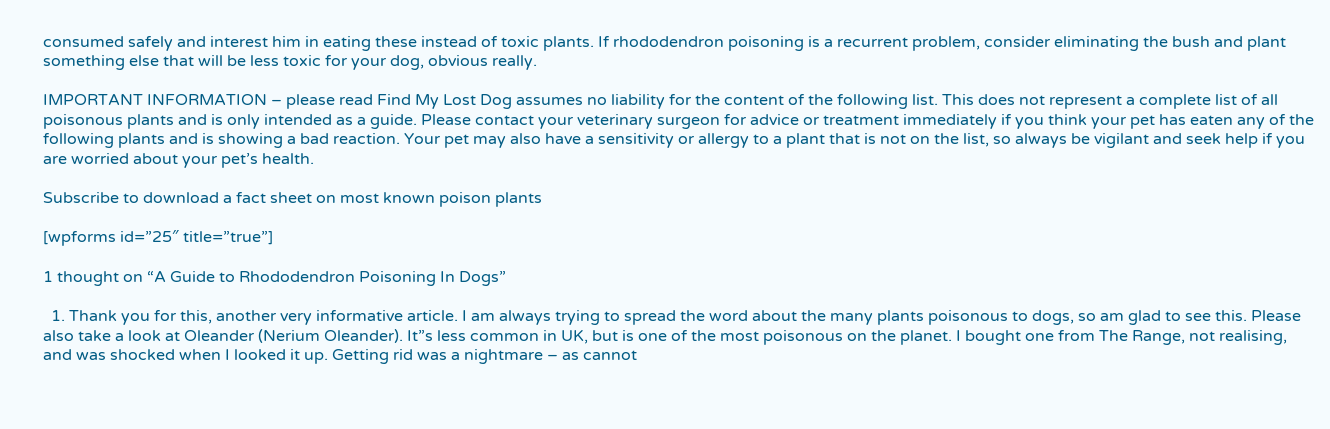consumed safely and interest him in eating these instead of toxic plants. If rhododendron poisoning is a recurrent problem, consider eliminating the bush and plant something else that will be less toxic for your dog, obvious really.

IMPORTANT INFORMATION – please read Find My Lost Dog assumes no liability for the content of the following list. This does not represent a complete list of all poisonous plants and is only intended as a guide. Please contact your veterinary surgeon for advice or treatment immediately if you think your pet has eaten any of the following plants and is showing a bad reaction. Your pet may also have a sensitivity or allergy to a plant that is not on the list, so always be vigilant and seek help if you are worried about your pet’s health.

Subscribe to download a fact sheet on most known poison plants

[wpforms id=”25″ title=”true”]

1 thought on “A Guide to Rhododendron Poisoning In Dogs”

  1. Thank you for this, another very informative article. I am always trying to spread the word about the many plants poisonous to dogs, so am glad to see this. Please also take a look at Oleander (Nerium Oleander). It”s less common in UK, but is one of the most poisonous on the planet. I bought one from The Range, not realising, and was shocked when I looked it up. Getting rid was a nightmare – as cannot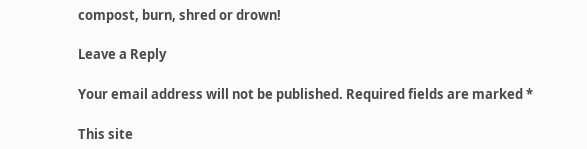compost, burn, shred or drown!

Leave a Reply

Your email address will not be published. Required fields are marked *

This site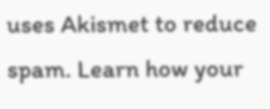uses Akismet to reduce spam. Learn how your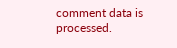comment data is processed.